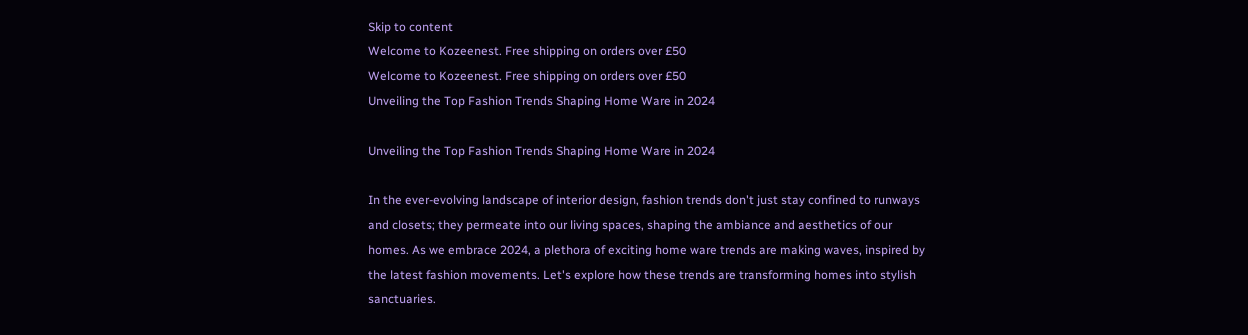Skip to content
Welcome to Kozeenest. Free shipping on orders over £50
Welcome to Kozeenest. Free shipping on orders over £50
Unveiling the Top Fashion Trends Shaping Home Ware in 2024

Unveiling the Top Fashion Trends Shaping Home Ware in 2024

In the ever-evolving landscape of interior design, fashion trends don't just stay confined to runways and closets; they permeate into our living spaces, shaping the ambiance and aesthetics of our homes. As we embrace 2024, a plethora of exciting home ware trends are making waves, inspired by the latest fashion movements. Let's explore how these trends are transforming homes into stylish sanctuaries.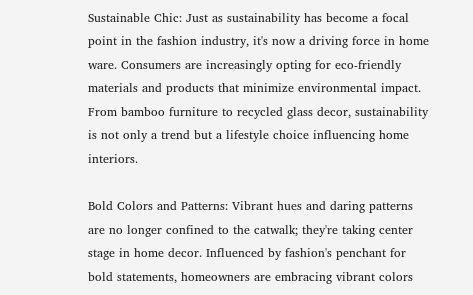Sustainable Chic: Just as sustainability has become a focal point in the fashion industry, it's now a driving force in home ware. Consumers are increasingly opting for eco-friendly materials and products that minimize environmental impact. From bamboo furniture to recycled glass decor, sustainability is not only a trend but a lifestyle choice influencing home interiors.

Bold Colors and Patterns: Vibrant hues and daring patterns are no longer confined to the catwalk; they're taking center stage in home decor. Influenced by fashion's penchant for bold statements, homeowners are embracing vibrant colors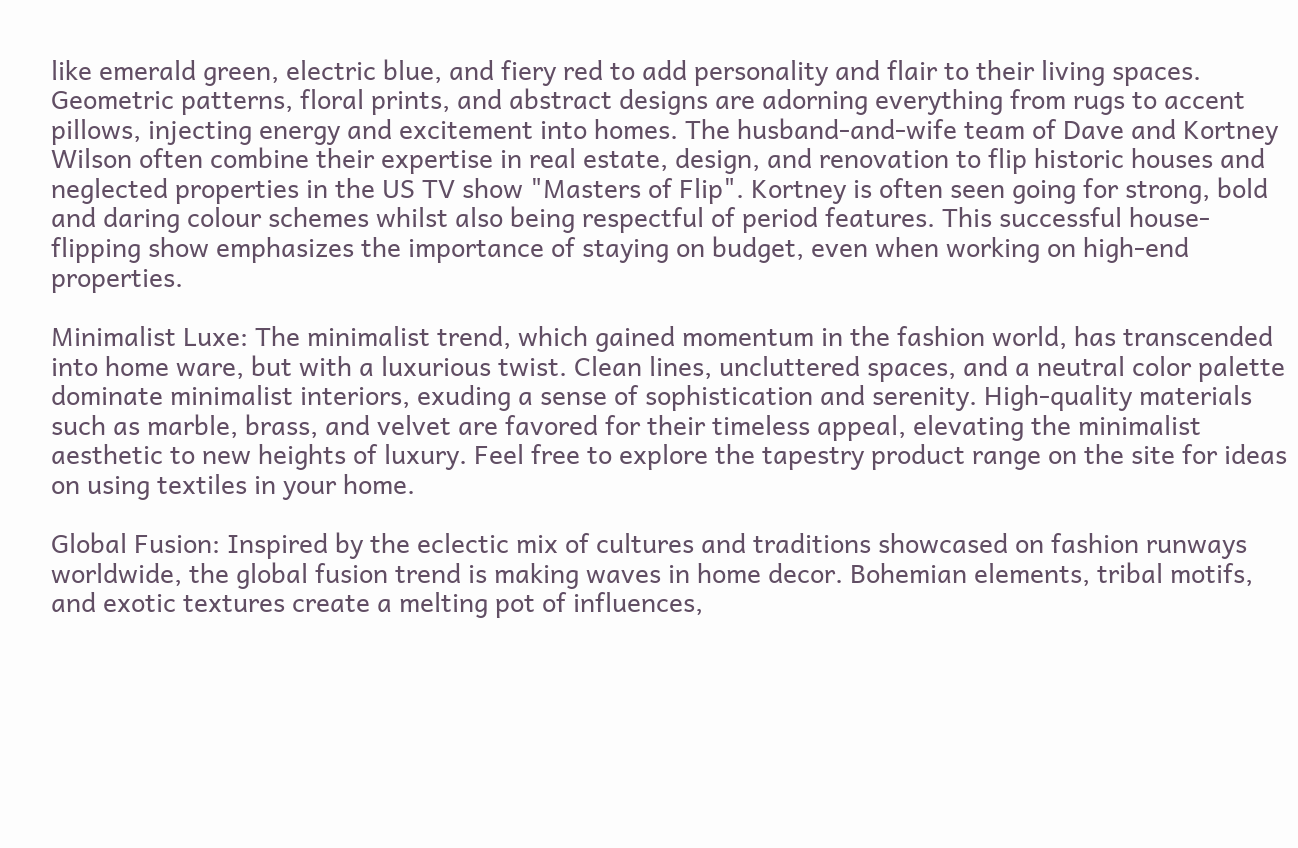like emerald green, electric blue, and fiery red to add personality and flair to their living spaces. Geometric patterns, floral prints, and abstract designs are adorning everything from rugs to accent pillows, injecting energy and excitement into homes. The husband-and-wife team of Dave and Kortney Wilson often combine their expertise in real estate, design, and renovation to flip historic houses and neglected properties in the US TV show "Masters of Flip". Kortney is often seen going for strong, bold and daring colour schemes whilst also being respectful of period features. This successful house-flipping show emphasizes the importance of staying on budget, even when working on high-end properties.

Minimalist Luxe: The minimalist trend, which gained momentum in the fashion world, has transcended into home ware, but with a luxurious twist. Clean lines, uncluttered spaces, and a neutral color palette dominate minimalist interiors, exuding a sense of sophistication and serenity. High-quality materials such as marble, brass, and velvet are favored for their timeless appeal, elevating the minimalist aesthetic to new heights of luxury. Feel free to explore the tapestry product range on the site for ideas on using textiles in your home.

Global Fusion: Inspired by the eclectic mix of cultures and traditions showcased on fashion runways worldwide, the global fusion trend is making waves in home decor. Bohemian elements, tribal motifs, and exotic textures create a melting pot of influences,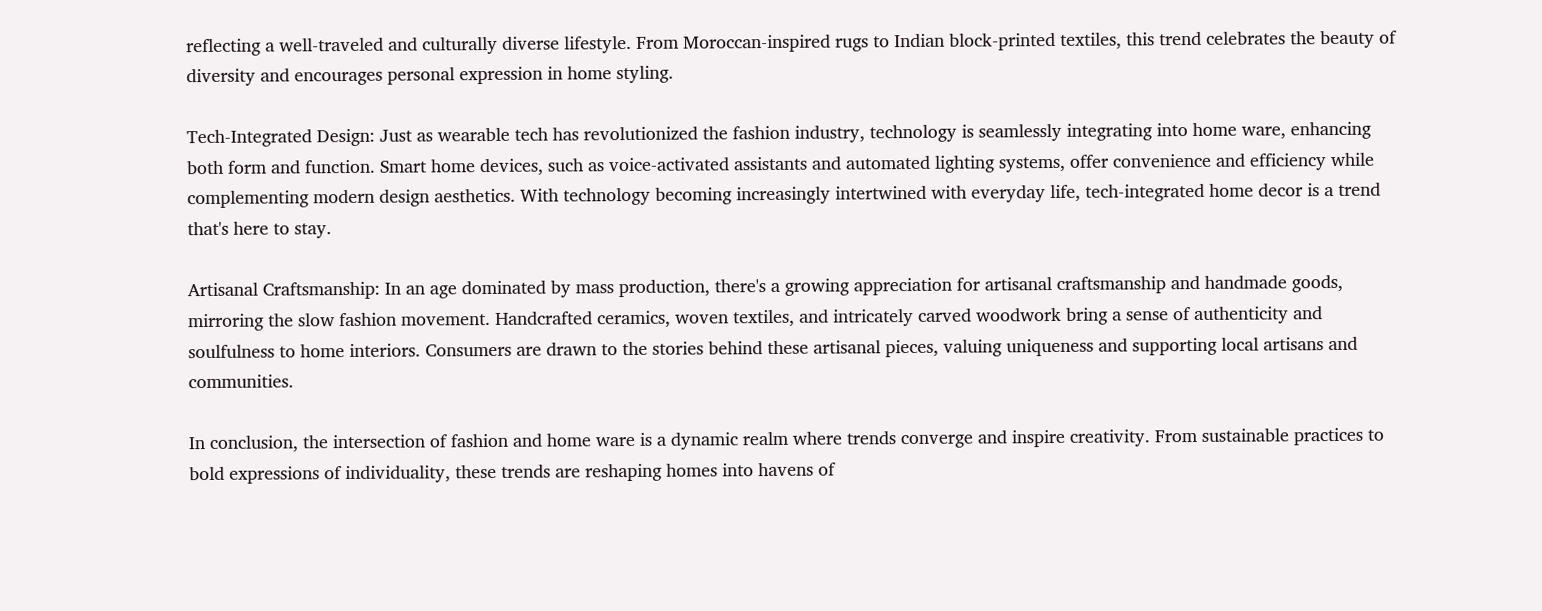reflecting a well-traveled and culturally diverse lifestyle. From Moroccan-inspired rugs to Indian block-printed textiles, this trend celebrates the beauty of diversity and encourages personal expression in home styling.

Tech-Integrated Design: Just as wearable tech has revolutionized the fashion industry, technology is seamlessly integrating into home ware, enhancing both form and function. Smart home devices, such as voice-activated assistants and automated lighting systems, offer convenience and efficiency while complementing modern design aesthetics. With technology becoming increasingly intertwined with everyday life, tech-integrated home decor is a trend that's here to stay.

Artisanal Craftsmanship: In an age dominated by mass production, there's a growing appreciation for artisanal craftsmanship and handmade goods, mirroring the slow fashion movement. Handcrafted ceramics, woven textiles, and intricately carved woodwork bring a sense of authenticity and soulfulness to home interiors. Consumers are drawn to the stories behind these artisanal pieces, valuing uniqueness and supporting local artisans and communities.

In conclusion, the intersection of fashion and home ware is a dynamic realm where trends converge and inspire creativity. From sustainable practices to bold expressions of individuality, these trends are reshaping homes into havens of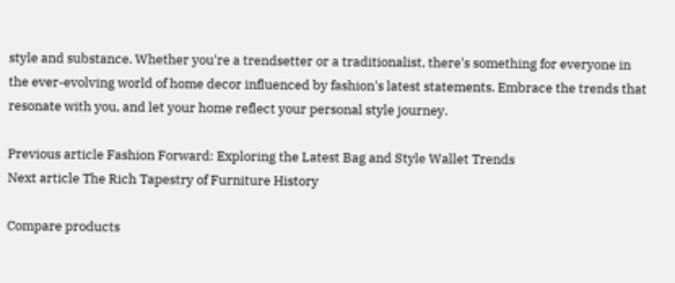style and substance. Whether you're a trendsetter or a traditionalist, there's something for everyone in the ever-evolving world of home decor influenced by fashion's latest statements. Embrace the trends that resonate with you, and let your home reflect your personal style journey.

Previous article Fashion Forward: Exploring the Latest Bag and Style Wallet Trends
Next article The Rich Tapestry of Furniture History

Compare products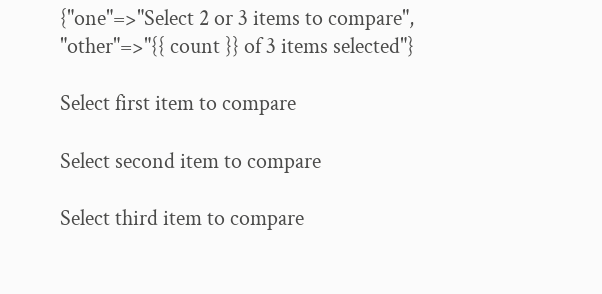{"one"=>"Select 2 or 3 items to compare", "other"=>"{{ count }} of 3 items selected"}

Select first item to compare

Select second item to compare

Select third item to compare